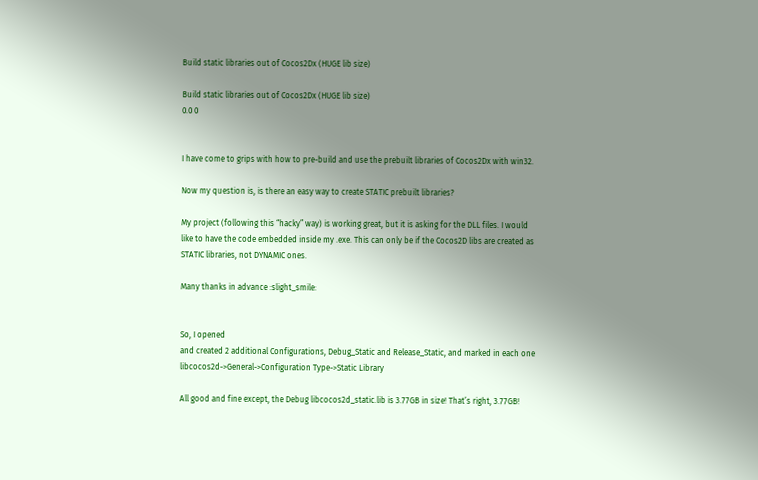Build static libraries out of Cocos2Dx (HUGE lib size)

Build static libraries out of Cocos2Dx (HUGE lib size)
0.0 0


I have come to grips with how to pre-build and use the prebuilt libraries of Cocos2Dx with win32.

Now my question is, is there an easy way to create STATIC prebuilt libraries?

My project (following this “hacky” way) is working great, but it is asking for the DLL files. I would like to have the code embedded inside my .exe. This can only be if the Cocos2D libs are created as STATIC libraries, not DYNAMIC ones.

Many thanks in advance :slight_smile:


So, I opened
and created 2 additional Configurations, Debug_Static and Release_Static, and marked in each one
libcocos2d->General->Configuration Type->Static Library

All good and fine except, the Debug libcocos2d_static.lib is 3.77GB in size! That’s right, 3.77GB!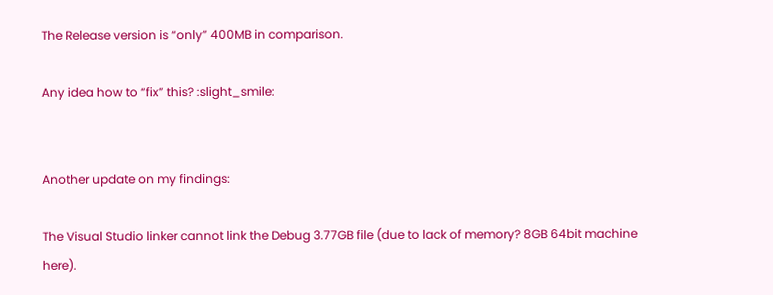The Release version is “only” 400MB in comparison.

Any idea how to “fix” this? :slight_smile:


Another update on my findings:

The Visual Studio linker cannot link the Debug 3.77GB file (due to lack of memory? 8GB 64bit machine here).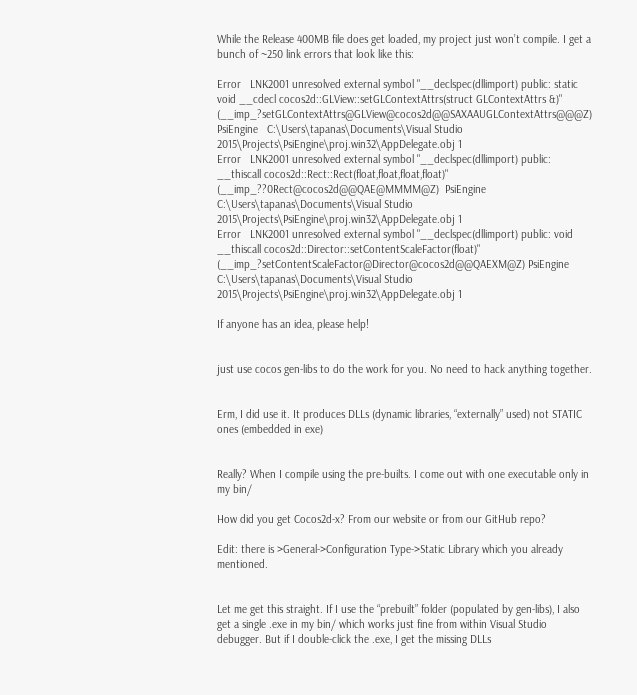While the Release 400MB file does get loaded, my project just won’t compile. I get a bunch of ~250 link errors that look like this:

Error   LNK2001 unresolved external symbol "__declspec(dllimport) public: static void __cdecl cocos2d::GLView::setGLContextAttrs(struct GLContextAttrs &)" (__imp_?setGLContextAttrs@GLView@cocos2d@@SAXAAUGLContextAttrs@@@Z)  PsiEngine   C:\Users\tapanas\Documents\Visual Studio 2015\Projects\PsiEngine\proj.win32\AppDelegate.obj 1
Error   LNK2001 unresolved external symbol "__declspec(dllimport) public: __thiscall cocos2d::Rect::Rect(float,float,float,float)" (__imp_??0Rect@cocos2d@@QAE@MMMM@Z)  PsiEngine   C:\Users\tapanas\Documents\Visual Studio 2015\Projects\PsiEngine\proj.win32\AppDelegate.obj 1
Error   LNK2001 unresolved external symbol "__declspec(dllimport) public: void __thiscall cocos2d::Director::setContentScaleFactor(float)" (__imp_?setContentScaleFactor@Director@cocos2d@@QAEXM@Z) PsiEngine   C:\Users\tapanas\Documents\Visual Studio 2015\Projects\PsiEngine\proj.win32\AppDelegate.obj 1

If anyone has an idea, please help!


just use cocos gen-libs to do the work for you. No need to hack anything together.


Erm, I did use it. It produces DLLs (dynamic libraries, “externally” used) not STATIC ones (embedded in exe)


Really? When I compile using the pre-builts. I come out with one executable only in my bin/

How did you get Cocos2d-x? From our website or from our GitHub repo?

Edit: there is >General->Configuration Type->Static Library which you already mentioned.


Let me get this straight. If I use the “prebuilt” folder (populated by gen-libs), I also get a single .exe in my bin/ which works just fine from within Visual Studio debugger. But if I double-click the .exe, I get the missing DLLs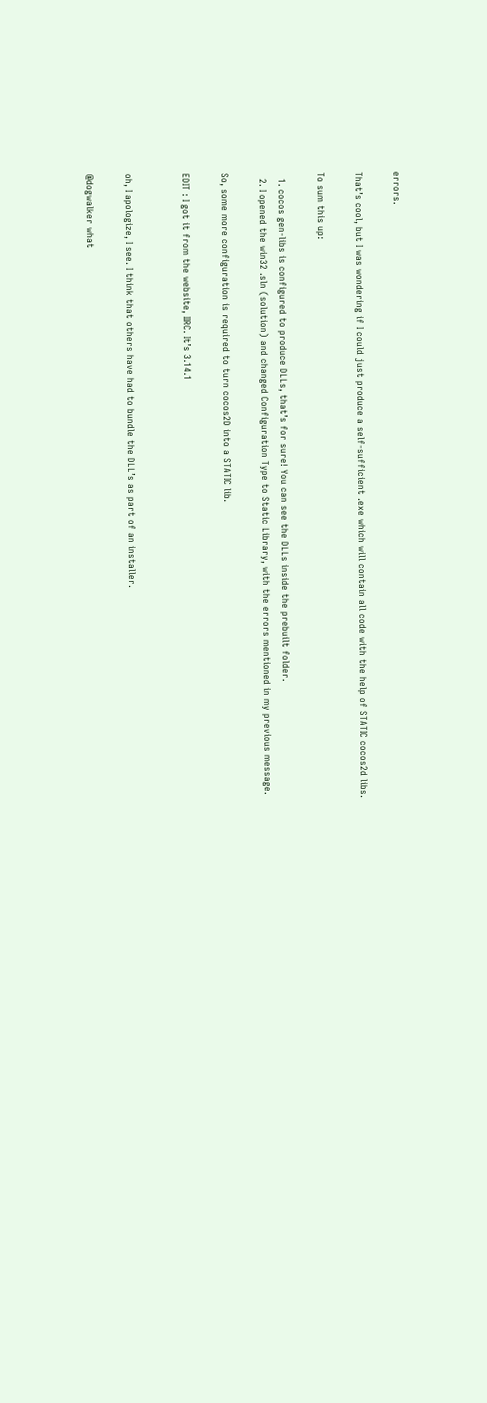errors.

That’s cool, but I was wondering if I could just produce a self-sufficient .exe which will contain all code with the help of STATIC cocos2d libs.

To sum this up:

  1. cocos gen-libs is configured to produce DLLs, that’s for sure! You can see the DLLs inside the prebuilt folder.
  2. I opened the win32 .sln (solution) and changed Configuration Type to Static Library, with the errors mentioned in my previous message.

So, some more configuration is required to turn cocos2D into a STATIC lib.

EDIT : I got it from the website, IIRC. It’s 3.14.1


oh, I apologize, I see. I think that others have had to bundle the DLL’s as part of an installer.

@dogwalker what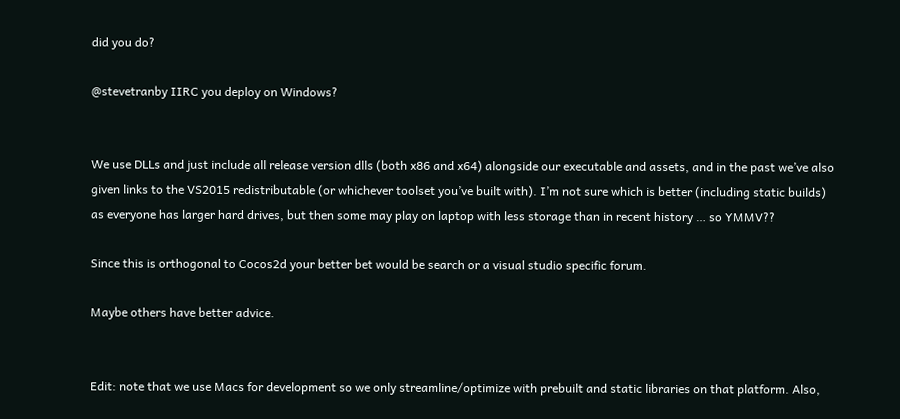did you do?

@stevetranby IIRC you deploy on Windows?


We use DLLs and just include all release version dlls (both x86 and x64) alongside our executable and assets, and in the past we’ve also given links to the VS2015 redistributable (or whichever toolset you’ve built with). I’m not sure which is better (including static builds) as everyone has larger hard drives, but then some may play on laptop with less storage than in recent history … so YMMV??

Since this is orthogonal to Cocos2d your better bet would be search or a visual studio specific forum.

Maybe others have better advice.


Edit: note that we use Macs for development so we only streamline/optimize with prebuilt and static libraries on that platform. Also,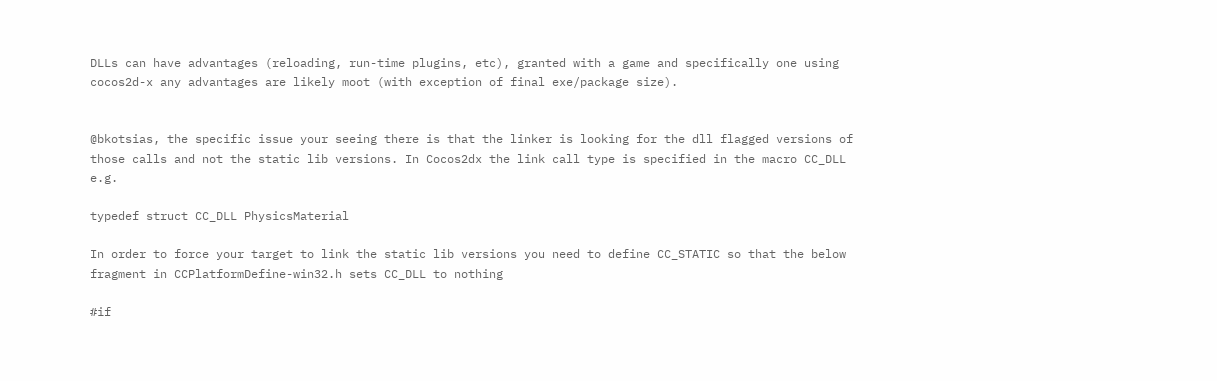DLLs can have advantages (reloading, run-time plugins, etc), granted with a game and specifically one using cocos2d-x any advantages are likely moot (with exception of final exe/package size).


@bkotsias, the specific issue your seeing there is that the linker is looking for the dll flagged versions of those calls and not the static lib versions. In Cocos2dx the link call type is specified in the macro CC_DLL e.g.

typedef struct CC_DLL PhysicsMaterial

In order to force your target to link the static lib versions you need to define CC_STATIC so that the below fragment in CCPlatformDefine-win32.h sets CC_DLL to nothing

#if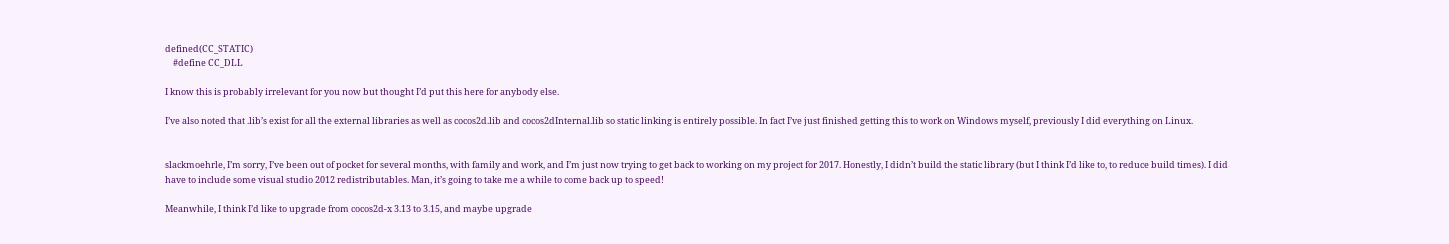defined(CC_STATIC)
    #define CC_DLL

I know this is probably irrelevant for you now but thought I’d put this here for anybody else.

I’ve also noted that .lib’s exist for all the external libraries as well as cocos2d.lib and cocos2dInternal.lib so static linking is entirely possible. In fact I’ve just finished getting this to work on Windows myself, previously I did everything on Linux.


slackmoehrle, I’m sorry, I’ve been out of pocket for several months, with family and work, and I’m just now trying to get back to working on my project for 2017. Honestly, I didn’t build the static library (but I think I’d like to, to reduce build times). I did have to include some visual studio 2012 redistributables. Man, it’s going to take me a while to come back up to speed!

Meanwhile, I think I’d like to upgrade from cocos2d-x 3.13 to 3.15, and maybe upgrade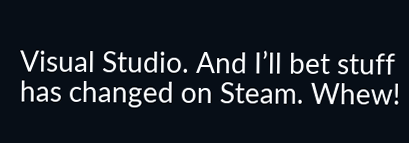Visual Studio. And I’ll bet stuff has changed on Steam. Whew!